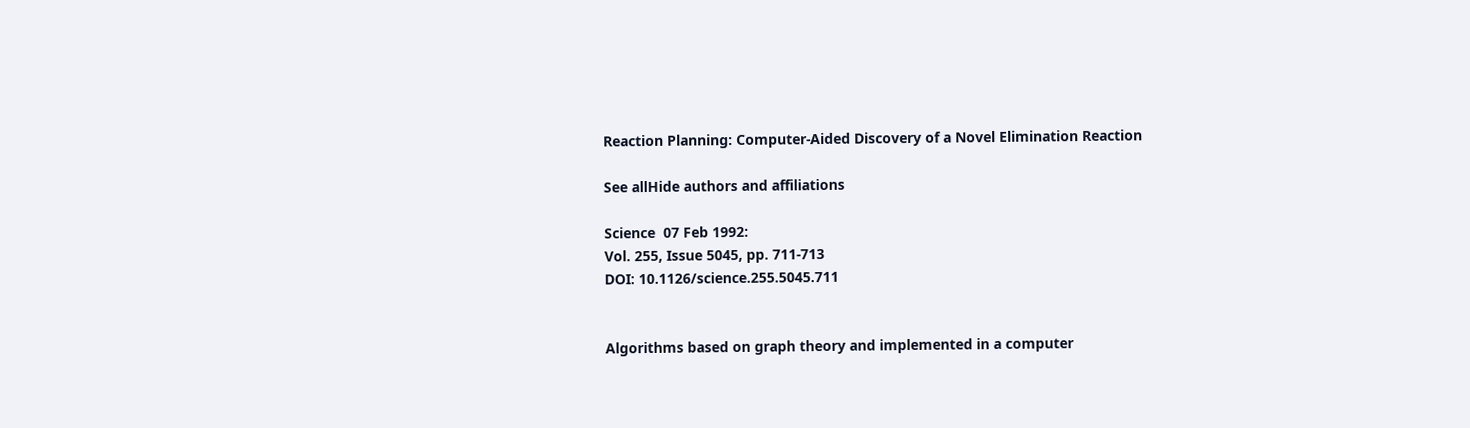Reaction Planning: Computer-Aided Discovery of a Novel Elimination Reaction

See allHide authors and affiliations

Science  07 Feb 1992:
Vol. 255, Issue 5045, pp. 711-713
DOI: 10.1126/science.255.5045.711


Algorithms based on graph theory and implemented in a computer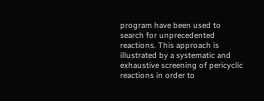program have been used to search for unprecedented reactions. This approach is illustrated by a systematic and exhaustive screening of pericyclic reactions in order to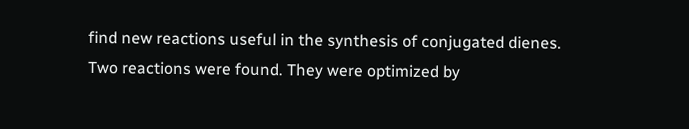find new reactions useful in the synthesis of conjugated dienes. Two reactions were found. They were optimized by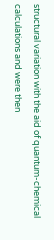structural variation with the aid of quantum-chemical calculations and were then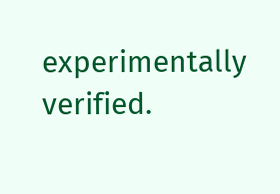experimentally verified.